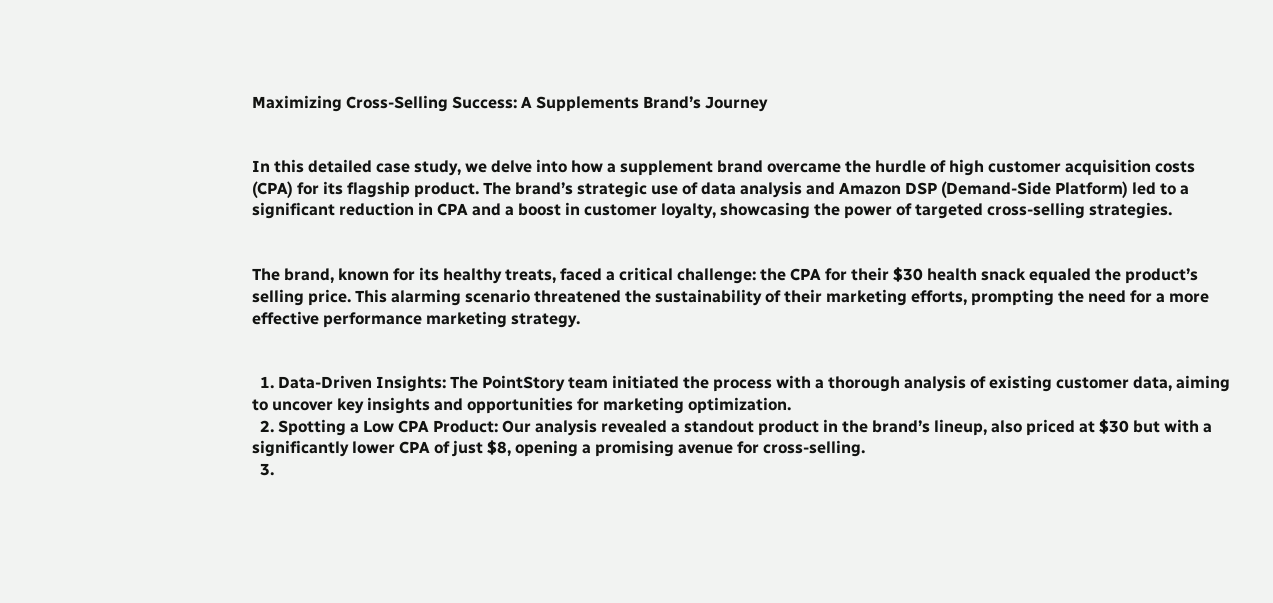Maximizing Cross-Selling Success: A Supplements Brand’s Journey


In this detailed case study, we delve into how a supplement brand overcame the hurdle of high customer acquisition costs (CPA) for its flagship product. The brand’s strategic use of data analysis and Amazon DSP (Demand-Side Platform) led to a significant reduction in CPA and a boost in customer loyalty, showcasing the power of targeted cross-selling strategies.


The brand, known for its healthy treats, faced a critical challenge: the CPA for their $30 health snack equaled the product’s selling price. This alarming scenario threatened the sustainability of their marketing efforts, prompting the need for a more effective performance marketing strategy.


  1. Data-Driven Insights: The PointStory team initiated the process with a thorough analysis of existing customer data, aiming to uncover key insights and opportunities for marketing optimization.
  2. Spotting a Low CPA Product: Our analysis revealed a standout product in the brand’s lineup, also priced at $30 but with a significantly lower CPA of just $8, opening a promising avenue for cross-selling.
  3.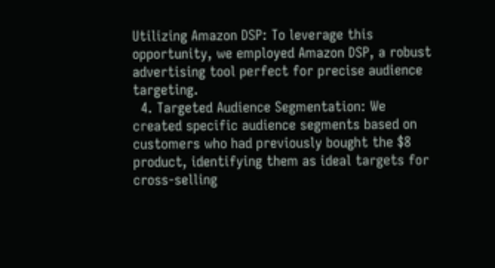Utilizing Amazon DSP: To leverage this opportunity, we employed Amazon DSP, a robust advertising tool perfect for precise audience targeting.
  4. Targeted Audience Segmentation: We created specific audience segments based on customers who had previously bought the $8 product, identifying them as ideal targets for cross-selling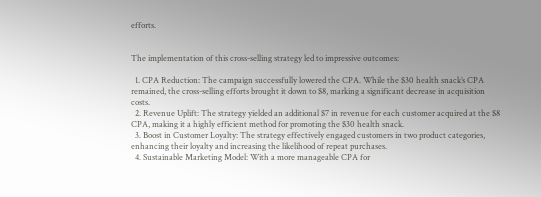efforts.


The implementation of this cross-selling strategy led to impressive outcomes:

  1. CPA Reduction: The campaign successfully lowered the CPA. While the $30 health snack’s CPA remained, the cross-selling efforts brought it down to $8, marking a significant decrease in acquisition costs.
  2. Revenue Uplift: The strategy yielded an additional $7 in revenue for each customer acquired at the $8 CPA, making it a highly efficient method for promoting the $30 health snack.
  3. Boost in Customer Loyalty: The strategy effectively engaged customers in two product categories, enhancing their loyalty and increasing the likelihood of repeat purchases.
  4. Sustainable Marketing Model: With a more manageable CPA for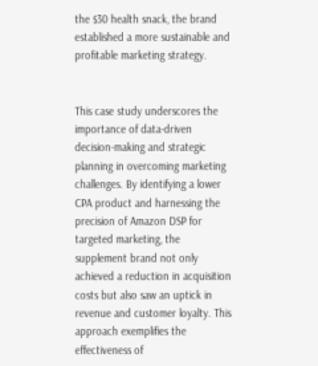the $30 health snack, the brand established a more sustainable and profitable marketing strategy.


This case study underscores the importance of data-driven decision-making and strategic planning in overcoming marketing challenges. By identifying a lower CPA product and harnessing the precision of Amazon DSP for targeted marketing, the supplement brand not only achieved a reduction in acquisition costs but also saw an uptick in revenue and customer loyalty. This approach exemplifies the effectiveness of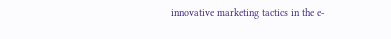innovative marketing tactics in the e-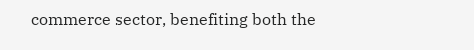commerce sector, benefiting both the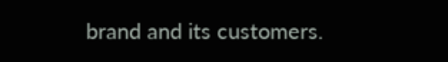brand and its customers.